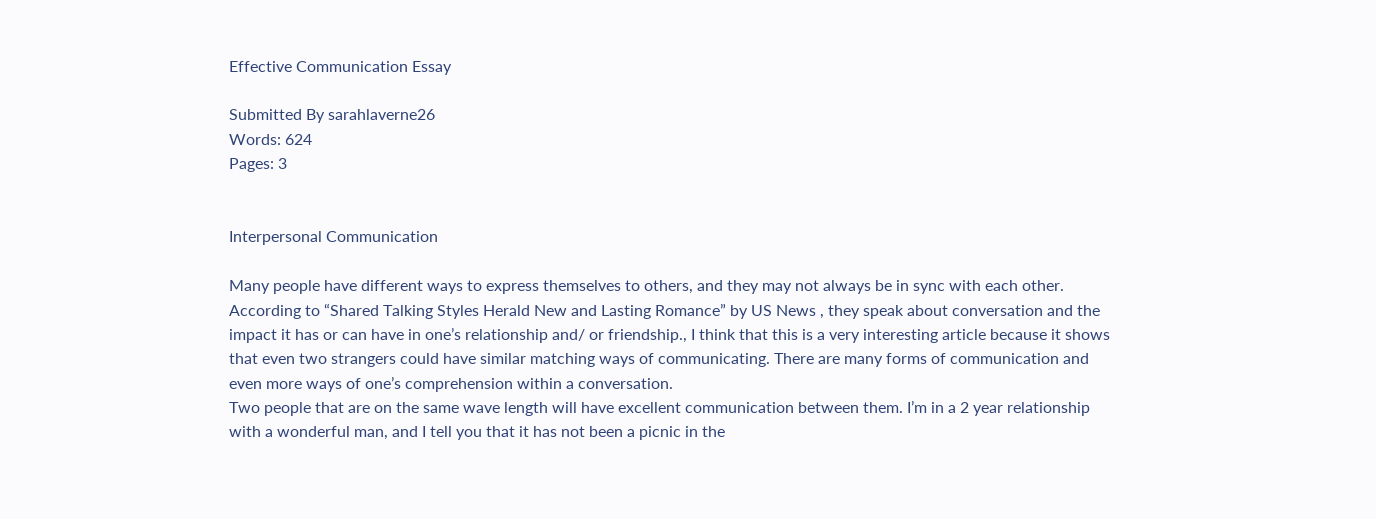Effective Communication Essay

Submitted By sarahlaverne26
Words: 624
Pages: 3


Interpersonal Communication

Many people have different ways to express themselves to others, and they may not always be in sync with each other. According to “Shared Talking Styles Herald New and Lasting Romance” by US News , they speak about conversation and the impact it has or can have in one’s relationship and/ or friendship., I think that this is a very interesting article because it shows that even two strangers could have similar matching ways of communicating. There are many forms of communication and even more ways of one’s comprehension within a conversation.
Two people that are on the same wave length will have excellent communication between them. I’m in a 2 year relationship with a wonderful man, and I tell you that it has not been a picnic in the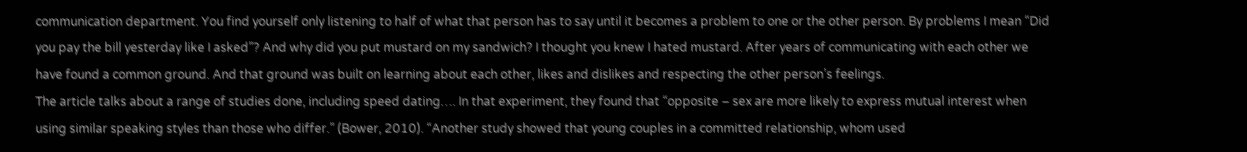communication department. You find yourself only listening to half of what that person has to say until it becomes a problem to one or the other person. By problems I mean “Did you pay the bill yesterday like I asked”? And why did you put mustard on my sandwich? I thought you knew I hated mustard. After years of communicating with each other we have found a common ground. And that ground was built on learning about each other, likes and dislikes and respecting the other person’s feelings.
The article talks about a range of studies done, including speed dating…. In that experiment, they found that “opposite – sex are more likely to express mutual interest when using similar speaking styles than those who differ.” (Bower, 2010). “Another study showed that young couples in a committed relationship, whom used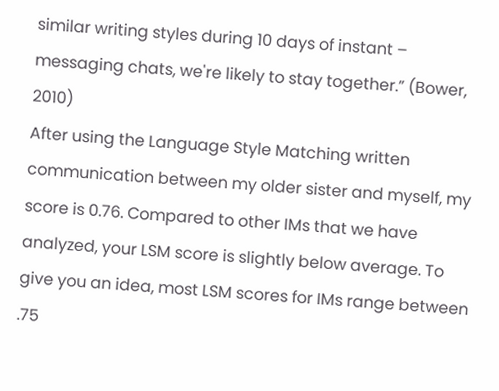similar writing styles during 10 days of instant – messaging chats, we're likely to stay together.” (Bower, 2010)
After using the Language Style Matching written communication between my older sister and myself, my score is 0.76. Compared to other IMs that we have analyzed, your LSM score is slightly below average. To give you an idea, most LSM scores for IMs range between .75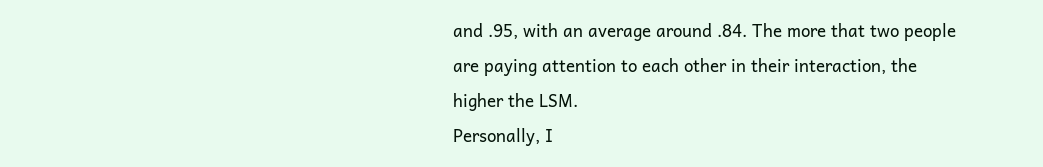and .95, with an average around .84. The more that two people are paying attention to each other in their interaction, the higher the LSM.
Personally, I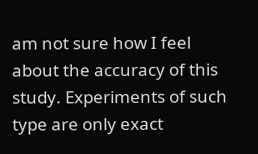am not sure how I feel about the accuracy of this study. Experiments of such type are only exact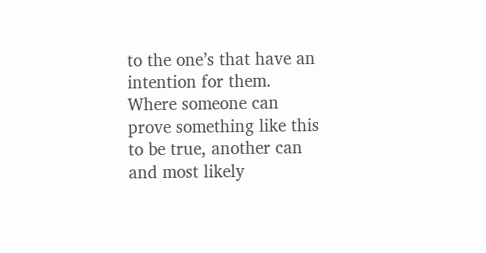to the one’s that have an intention for them. Where someone can prove something like this to be true, another can and most likely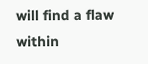will find a flaw within